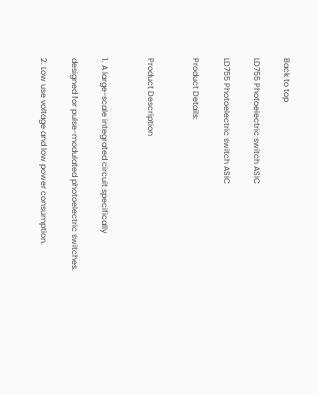Back to top

LD755 Photoelectric switch ASIC

LD755 Photoelectric switch ASIC

Product Details:


Product Description


1. A large-scale integrated circuit specifically

designed for pulse-modulated photoelectric switches.

2. Low use voltage and low power consumption.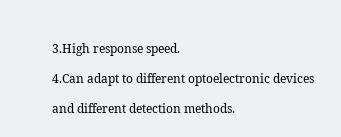3.High response speed.

4.Can adapt to different optoelectronic devices

and different detection methods.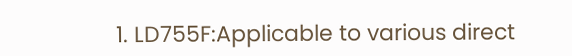1. LD755F:Applicable to various direct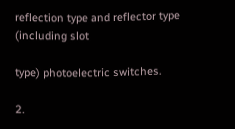reflection type and reflector type (including slot

type) photoelectric switches.

2.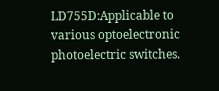LD755D:Applicable to various optoelectronic photoelectric switches.